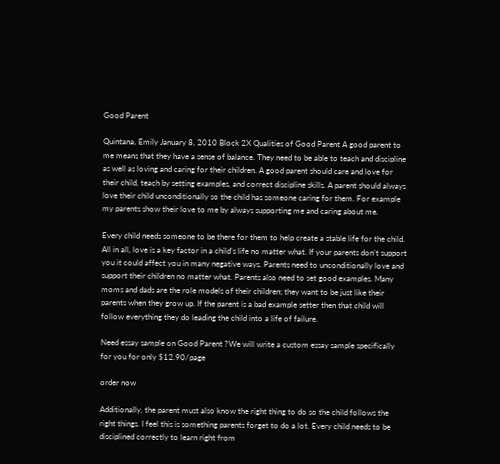Good Parent

Quintana, Emily January 8, 2010 Block 2X Qualities of Good Parent A good parent to me means that they have a sense of balance. They need to be able to teach and discipline as well as loving and caring for their children. A good parent should care and love for their child, teach by setting examples, and correct discipline skills. A parent should always love their child unconditionally so the child has someone caring for them. For example my parents show their love to me by always supporting me and caring about me.

Every child needs someone to be there for them to help create a stable life for the child. All in all, love is a key factor in a child’s life no matter what. If your parents don’t support you it could affect you in many negative ways. Parents need to unconditionally love and support their children no matter what. Parents also need to set good examples. Many moms and dads are the role models of their children; they want to be just like their parents when they grow up. If the parent is a bad example setter then that child will follow everything they do leading the child into a life of failure.

Need essay sample on Good Parent ?We will write a custom essay sample specifically for you for only $12.90/page

order now

Additionally, the parent must also know the right thing to do so the child follows the right things. I feel this is something parents forget to do a lot. Every child needs to be disciplined correctly to learn right from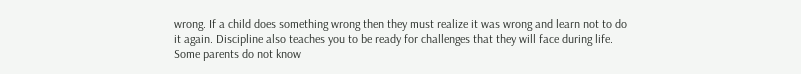wrong. If a child does something wrong then they must realize it was wrong and learn not to do it again. Discipline also teaches you to be ready for challenges that they will face during life. Some parents do not know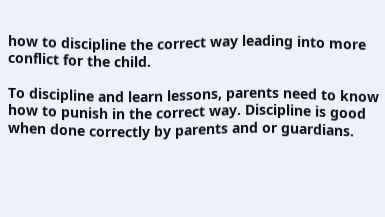how to discipline the correct way leading into more conflict for the child.

To discipline and learn lessons, parents need to know how to punish in the correct way. Discipline is good when done correctly by parents and or guardians.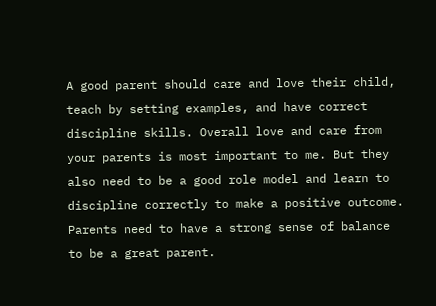A good parent should care and love their child, teach by setting examples, and have correct discipline skills. Overall love and care from your parents is most important to me. But they also need to be a good role model and learn to discipline correctly to make a positive outcome. Parents need to have a strong sense of balance to be a great parent.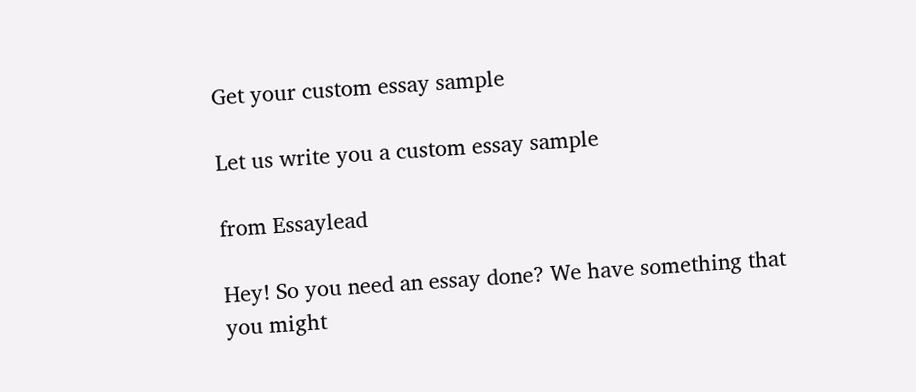Get your custom essay sample

Let us write you a custom essay sample

from Essaylead

Hey! So you need an essay done? We have something that you might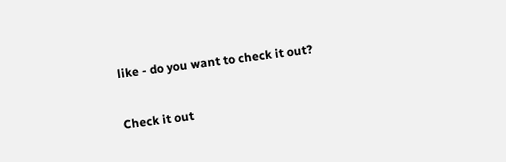like - do you want to check it out?

Check it out